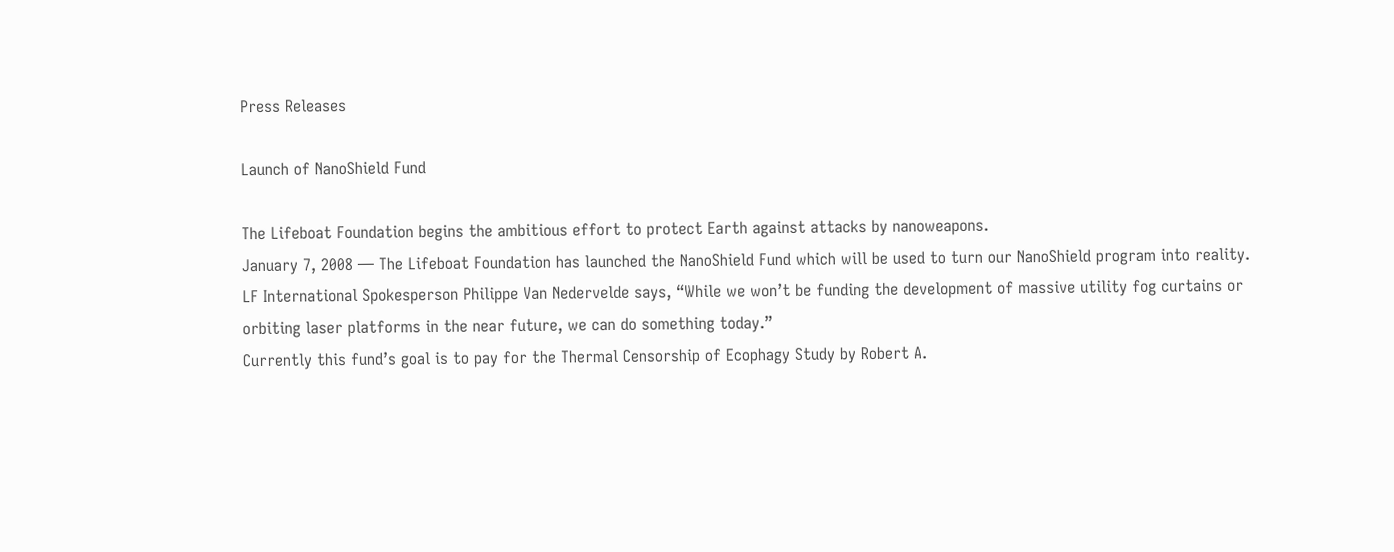Press Releases

Launch of NanoShield Fund

The Lifeboat Foundation begins the ambitious effort to protect Earth against attacks by nanoweapons.
January 7, 2008 — The Lifeboat Foundation has launched the NanoShield Fund which will be used to turn our NanoShield program into reality.
LF International Spokesperson Philippe Van Nedervelde says, “While we won’t be funding the development of massive utility fog curtains or orbiting laser platforms in the near future, we can do something today.”
Currently this fund’s goal is to pay for the Thermal Censorship of Ecophagy Study by Robert A.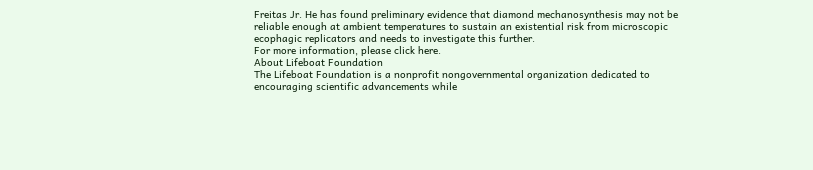Freitas Jr. He has found preliminary evidence that diamond mechanosynthesis may not be reliable enough at ambient temperatures to sustain an existential risk from microscopic ecophagic replicators and needs to investigate this further.
For more information, please click here.
About Lifeboat Foundation
The Lifeboat Foundation is a nonprofit nongovernmental organization dedicated to encouraging scientific advancements while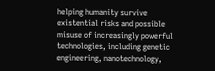helping humanity survive existential risks and possible misuse of increasingly powerful technologies, including genetic engineering, nanotechnology,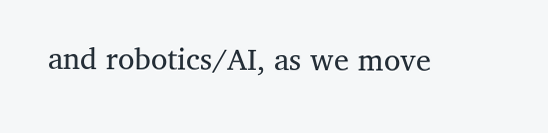and robotics/AI, as we move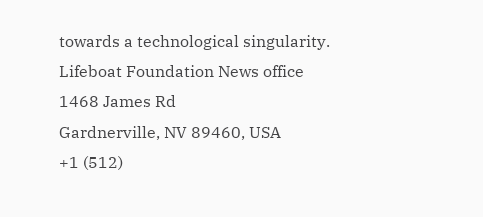towards a technological singularity.
Lifeboat Foundation News office
1468 James Rd
Gardnerville, NV 89460, USA
+1 (512)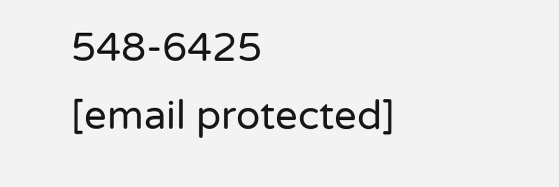548-6425
[email protected]